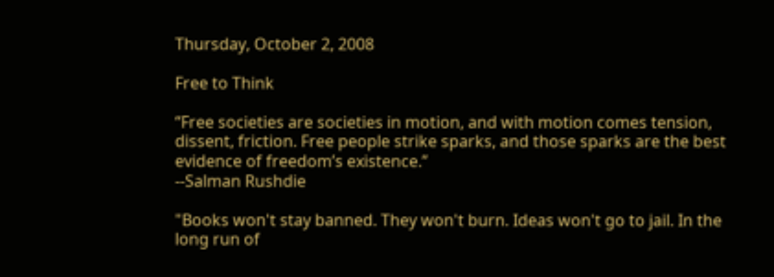Thursday, October 2, 2008

Free to Think

“Free societies are societies in motion, and with motion comes tension, dissent, friction. Free people strike sparks, and those sparks are the best evidence of freedom’s existence.”
--Salman Rushdie

"Books won't stay banned. They won't burn. Ideas won't go to jail. In the long run of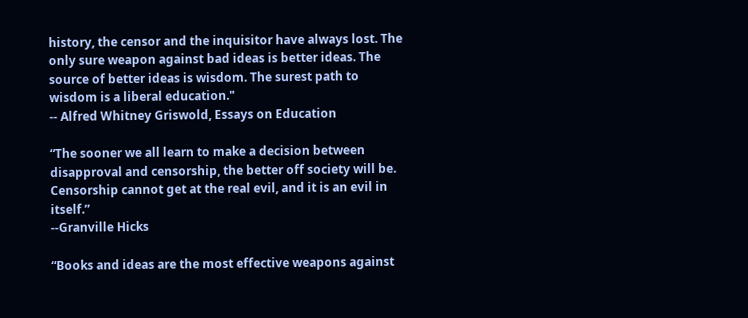history, the censor and the inquisitor have always lost. The only sure weapon against bad ideas is better ideas. The source of better ideas is wisdom. The surest path to wisdom is a liberal education."
-- Alfred Whitney Griswold, Essays on Education

“The sooner we all learn to make a decision between disapproval and censorship, the better off society will be. Censorship cannot get at the real evil, and it is an evil in itself.”
--Granville Hicks

“Books and ideas are the most effective weapons against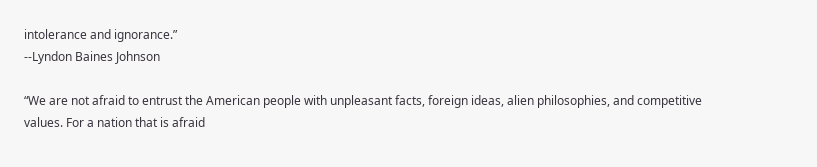intolerance and ignorance.”
--Lyndon Baines Johnson

“We are not afraid to entrust the American people with unpleasant facts, foreign ideas, alien philosophies, and competitive values. For a nation that is afraid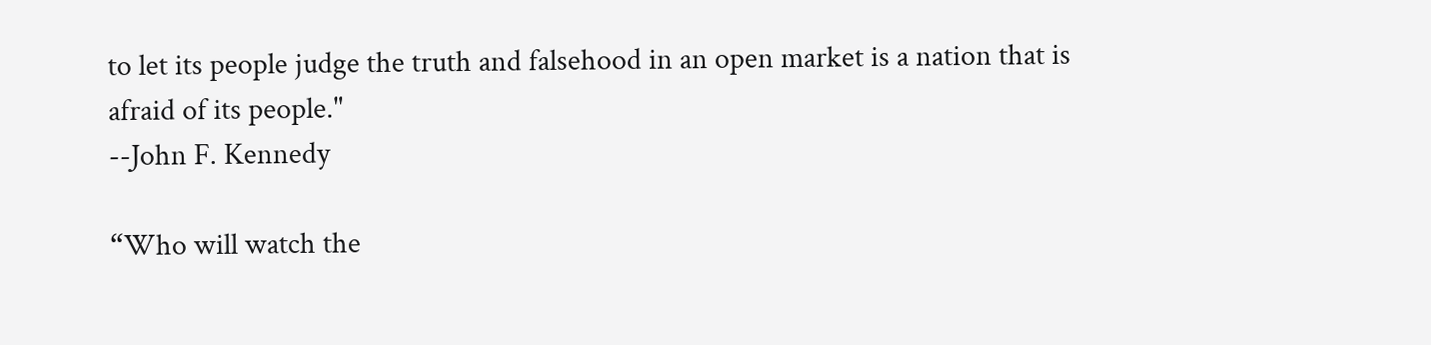to let its people judge the truth and falsehood in an open market is a nation that is afraid of its people."
--John F. Kennedy

“Who will watch the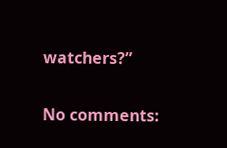watchers?”

No comments: